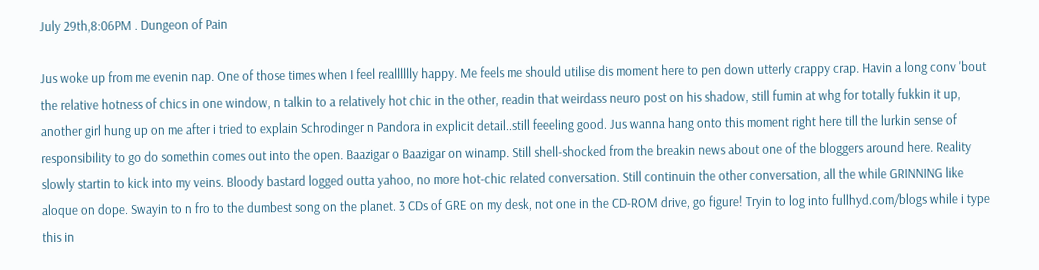July 29th,8:06PM . Dungeon of Pain

Jus woke up from me evenin nap. One of those times when I feel realllllly happy. Me feels me should utilise dis moment here to pen down utterly crappy crap. Havin a long conv 'bout the relative hotness of chics in one window, n talkin to a relatively hot chic in the other, readin that weirdass neuro post on his shadow, still fumin at whg for totally fukkin it up, another girl hung up on me after i tried to explain Schrodinger n Pandora in explicit detail..still feeeling good. Jus wanna hang onto this moment right here till the lurkin sense of responsibility to go do somethin comes out into the open. Baazigar o Baazigar on winamp. Still shell-shocked from the breakin news about one of the bloggers around here. Reality slowly startin to kick into my veins. Bloody bastard logged outta yahoo, no more hot-chic related conversation. Still continuin the other conversation, all the while GRINNING like aloque on dope. Swayin to n fro to the dumbest song on the planet. 3 CDs of GRE on my desk, not one in the CD-ROM drive, go figure! Tryin to log into fullhyd.com/blogs while i type this in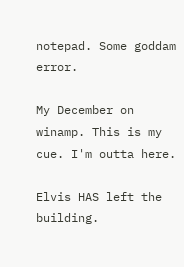notepad. Some goddam error.

My December on winamp. This is my cue. I'm outta here.

Elvis HAS left the building.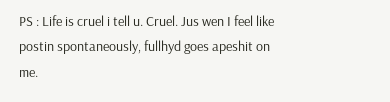PS : Life is cruel i tell u. Cruel. Jus wen I feel like postin spontaneously, fullhyd goes apeshit on me.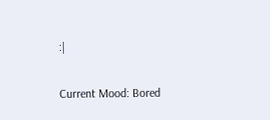:|

Current Mood: Bored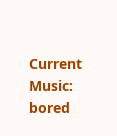Current Music: bored